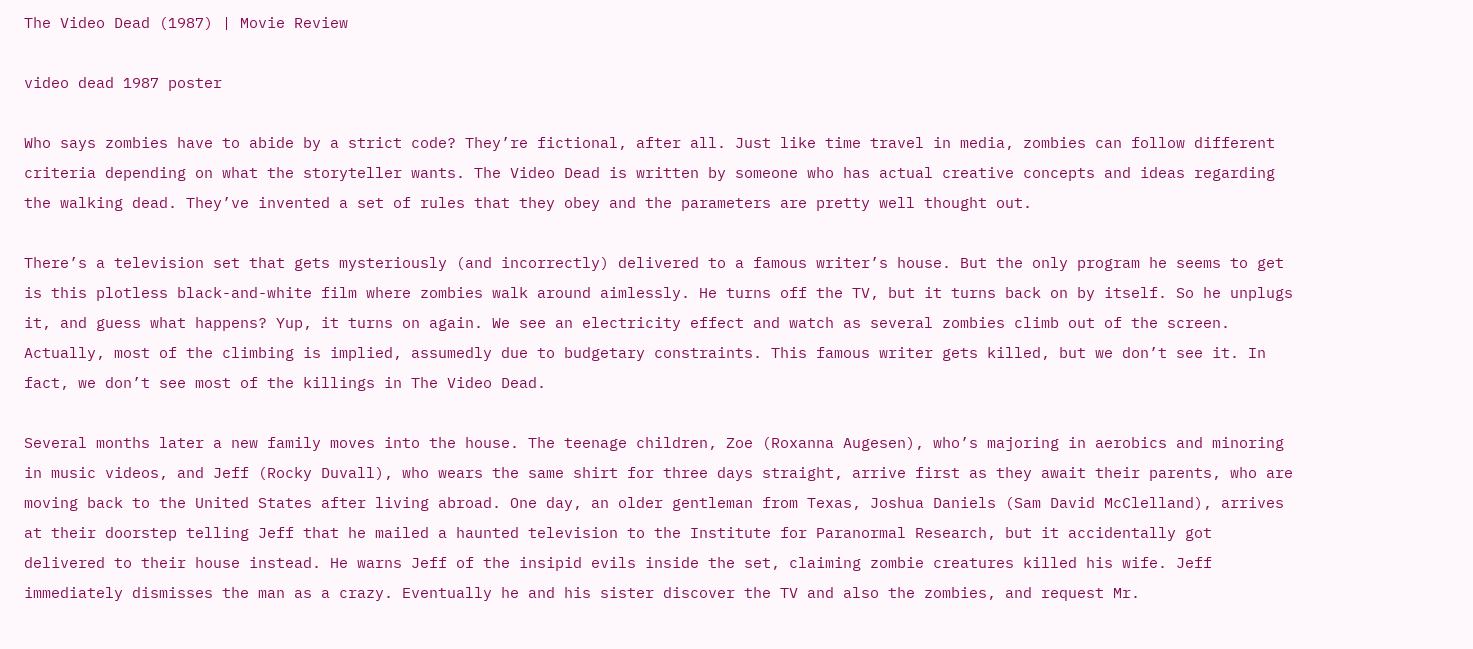The Video Dead (1987) | Movie Review

video dead 1987 poster

Who says zombies have to abide by a strict code? They’re fictional, after all. Just like time travel in media, zombies can follow different criteria depending on what the storyteller wants. The Video Dead is written by someone who has actual creative concepts and ideas regarding the walking dead. They’ve invented a set of rules that they obey and the parameters are pretty well thought out.

There’s a television set that gets mysteriously (and incorrectly) delivered to a famous writer’s house. But the only program he seems to get is this plotless black-and-white film where zombies walk around aimlessly. He turns off the TV, but it turns back on by itself. So he unplugs it, and guess what happens? Yup, it turns on again. We see an electricity effect and watch as several zombies climb out of the screen. Actually, most of the climbing is implied, assumedly due to budgetary constraints. This famous writer gets killed, but we don’t see it. In fact, we don’t see most of the killings in The Video Dead.

Several months later a new family moves into the house. The teenage children, Zoe (Roxanna Augesen), who’s majoring in aerobics and minoring in music videos, and Jeff (Rocky Duvall), who wears the same shirt for three days straight, arrive first as they await their parents, who are moving back to the United States after living abroad. One day, an older gentleman from Texas, Joshua Daniels (Sam David McClelland), arrives at their doorstep telling Jeff that he mailed a haunted television to the Institute for Paranormal Research, but it accidentally got delivered to their house instead. He warns Jeff of the insipid evils inside the set, claiming zombie creatures killed his wife. Jeff immediately dismisses the man as a crazy. Eventually he and his sister discover the TV and also the zombies, and request Mr.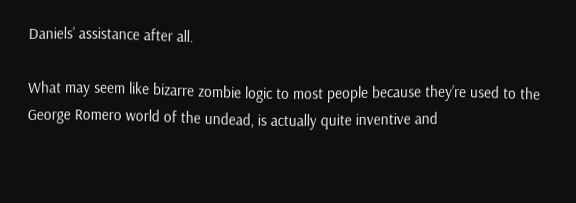Daniels’ assistance after all.

What may seem like bizarre zombie logic to most people because they’re used to the George Romero world of the undead, is actually quite inventive and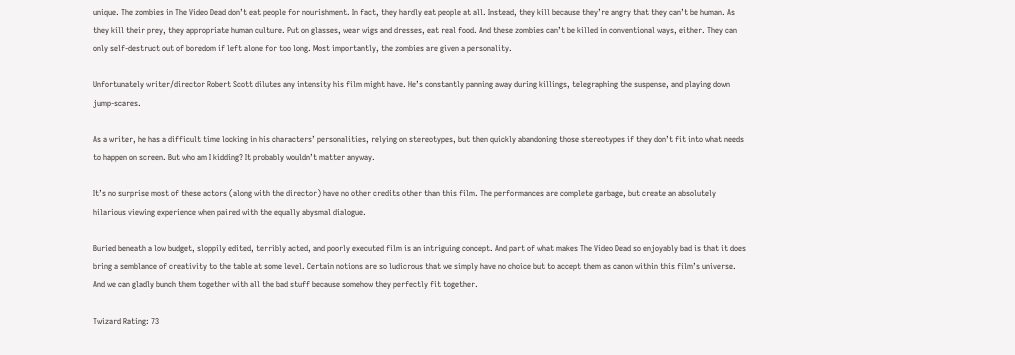unique. The zombies in The Video Dead don’t eat people for nourishment. In fact, they hardly eat people at all. Instead, they kill because they’re angry that they can’t be human. As they kill their prey, they appropriate human culture. Put on glasses, wear wigs and dresses, eat real food. And these zombies can’t be killed in conventional ways, either. They can only self-destruct out of boredom if left alone for too long. Most importantly, the zombies are given a personality.

Unfortunately writer/director Robert Scott dilutes any intensity his film might have. He’s constantly panning away during killings, telegraphing the suspense, and playing down jump-scares.

As a writer, he has a difficult time locking in his characters’ personalities, relying on stereotypes, but then quickly abandoning those stereotypes if they don’t fit into what needs to happen on screen. But who am I kidding? It probably wouldn’t matter anyway.

It’s no surprise most of these actors (along with the director) have no other credits other than this film. The performances are complete garbage, but create an absolutely hilarious viewing experience when paired with the equally abysmal dialogue.

Buried beneath a low budget, sloppily edited, terribly acted, and poorly executed film is an intriguing concept. And part of what makes The Video Dead so enjoyably bad is that it does bring a semblance of creativity to the table at some level. Certain notions are so ludicrous that we simply have no choice but to accept them as canon within this film’s universe. And we can gladly bunch them together with all the bad stuff because somehow they perfectly fit together.

Twizard Rating: 73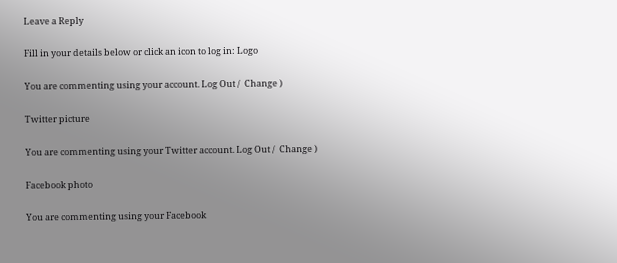Leave a Reply

Fill in your details below or click an icon to log in: Logo

You are commenting using your account. Log Out /  Change )

Twitter picture

You are commenting using your Twitter account. Log Out /  Change )

Facebook photo

You are commenting using your Facebook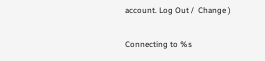account. Log Out /  Change )

Connecting to %s